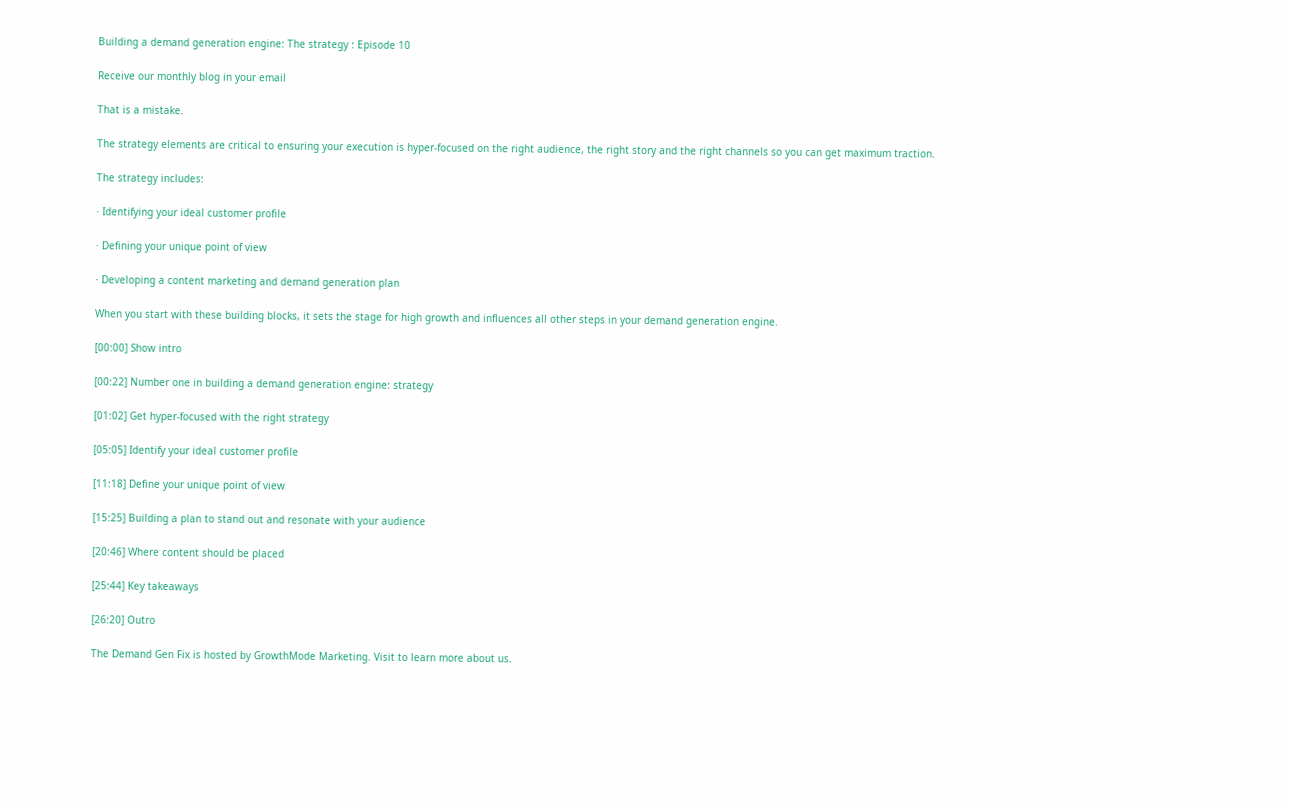Building a demand generation engine: The strategy : Episode 10

Receive our monthly blog in your email

That is a mistake.

The strategy elements are critical to ensuring your execution is hyper-focused on the right audience, the right story and the right channels so you can get maximum traction.

The strategy includes:

· Identifying your ideal customer profile

· Defining your unique point of view

· Developing a content marketing and demand generation plan

When you start with these building blocks, it sets the stage for high growth and influences all other steps in your demand generation engine.

[00:00] Show intro

[00:22] Number one in building a demand generation engine: strategy

[01:02] Get hyper-focused with the right strategy

[05:05] Identify your ideal customer profile

[11:18] Define your unique point of view

[15:25] Building a plan to stand out and resonate with your audience

[20:46] Where content should be placed

[25:44] Key takeaways

[26:20] Outro

The Demand Gen Fix is hosted by GrowthMode Marketing. Visit to learn more about us.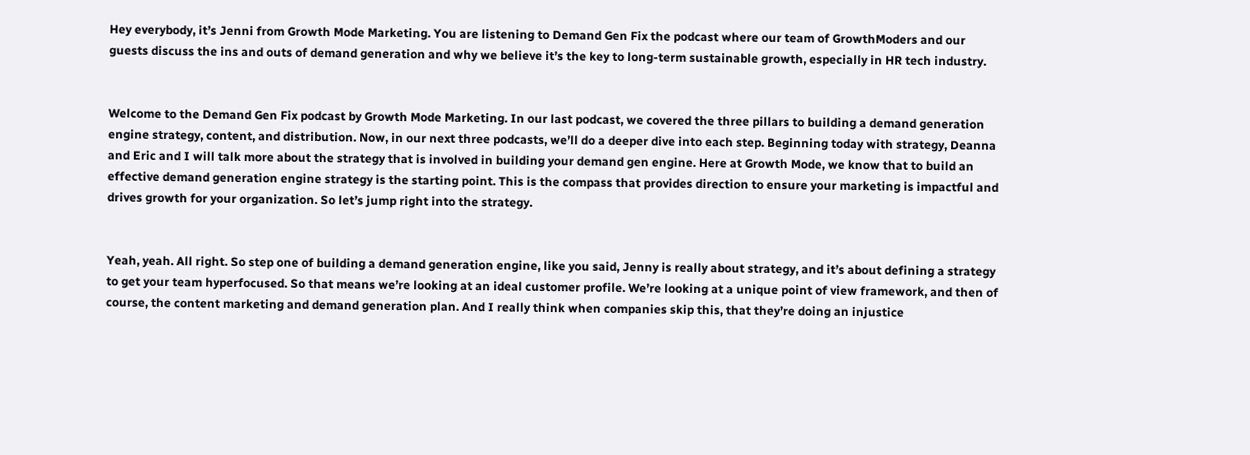Hey everybody, it’s Jenni from Growth Mode Marketing. You are listening to Demand Gen Fix the podcast where our team of GrowthModers and our guests discuss the ins and outs of demand generation and why we believe it’s the key to long-term sustainable growth, especially in HR tech industry.


Welcome to the Demand Gen Fix podcast by Growth Mode Marketing. In our last podcast, we covered the three pillars to building a demand generation engine strategy, content, and distribution. Now, in our next three podcasts, we’ll do a deeper dive into each step. Beginning today with strategy, Deanna and Eric and I will talk more about the strategy that is involved in building your demand gen engine. Here at Growth Mode, we know that to build an effective demand generation engine strategy is the starting point. This is the compass that provides direction to ensure your marketing is impactful and drives growth for your organization. So let’s jump right into the strategy.


Yeah, yeah. All right. So step one of building a demand generation engine, like you said, Jenny is really about strategy, and it’s about defining a strategy to get your team hyperfocused. So that means we’re looking at an ideal customer profile. We’re looking at a unique point of view framework, and then of course, the content marketing and demand generation plan. And I really think when companies skip this, that they’re doing an injustice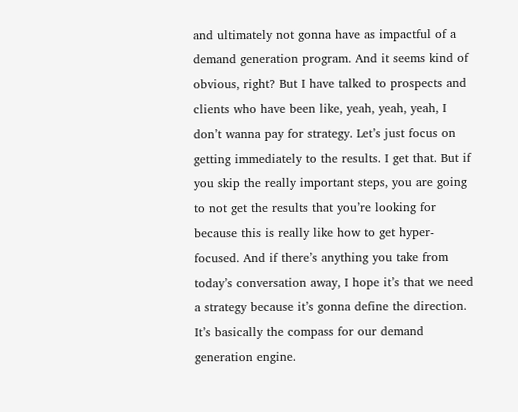and ultimately not gonna have as impactful of a demand generation program. And it seems kind of obvious, right? But I have talked to prospects and clients who have been like, yeah, yeah, yeah, I don’t wanna pay for strategy. Let’s just focus on getting immediately to the results. I get that. But if you skip the really important steps, you are going to not get the results that you’re looking for because this is really like how to get hyper-focused. And if there’s anything you take from today’s conversation away, I hope it’s that we need a strategy because it’s gonna define the direction. It’s basically the compass for our demand generation engine.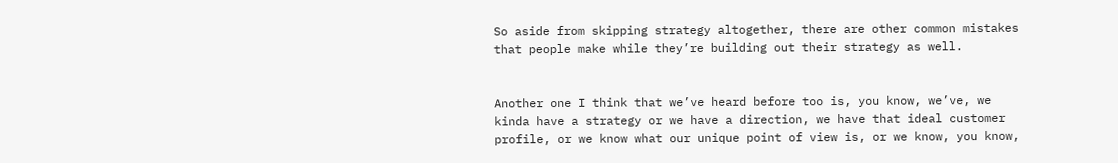So aside from skipping strategy altogether, there are other common mistakes that people make while they’re building out their strategy as well.


Another one I think that we’ve heard before too is, you know, we’ve, we kinda have a strategy or we have a direction, we have that ideal customer profile, or we know what our unique point of view is, or we know, you know,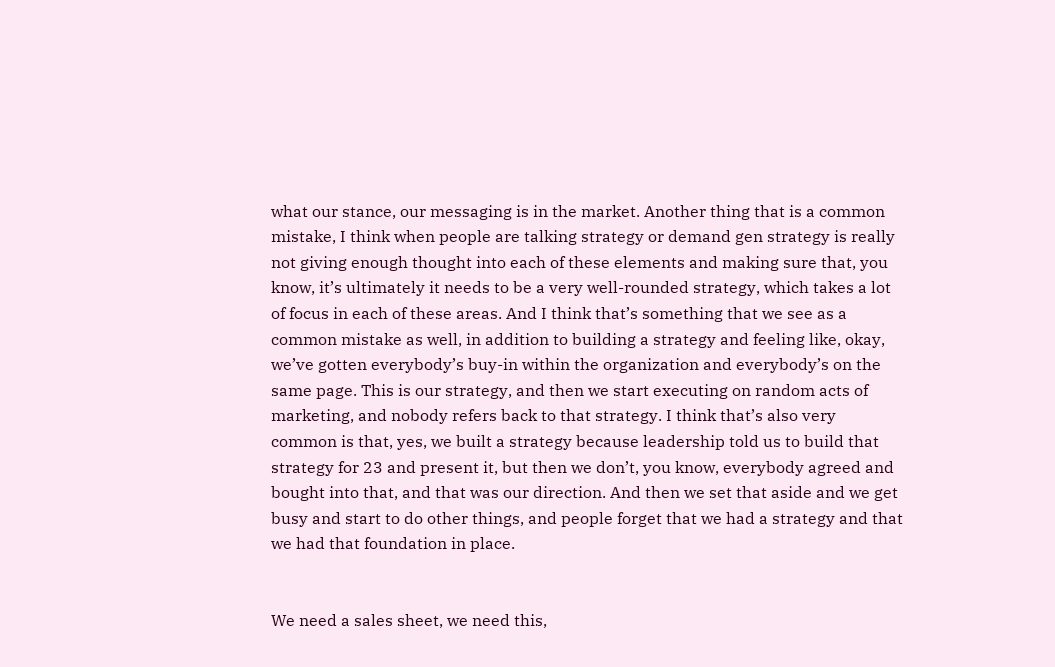what our stance, our messaging is in the market. Another thing that is a common mistake, I think when people are talking strategy or demand gen strategy is really not giving enough thought into each of these elements and making sure that, you know, it’s ultimately it needs to be a very well-rounded strategy, which takes a lot of focus in each of these areas. And I think that’s something that we see as a common mistake as well, in addition to building a strategy and feeling like, okay, we’ve gotten everybody’s buy-in within the organization and everybody’s on the same page. This is our strategy, and then we start executing on random acts of marketing, and nobody refers back to that strategy. I think that’s also very common is that, yes, we built a strategy because leadership told us to build that strategy for 23 and present it, but then we don’t, you know, everybody agreed and bought into that, and that was our direction. And then we set that aside and we get busy and start to do other things, and people forget that we had a strategy and that we had that foundation in place.


We need a sales sheet, we need this,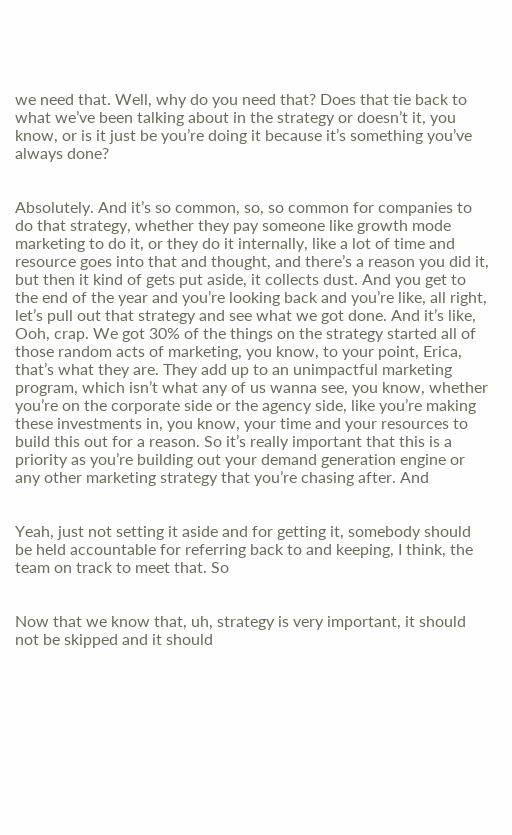we need that. Well, why do you need that? Does that tie back to what we’ve been talking about in the strategy or doesn’t it, you know, or is it just be you’re doing it because it’s something you’ve always done?


Absolutely. And it’s so common, so, so common for companies to do that strategy, whether they pay someone like growth mode marketing to do it, or they do it internally, like a lot of time and resource goes into that and thought, and there’s a reason you did it, but then it kind of gets put aside, it collects dust. And you get to the end of the year and you’re looking back and you’re like, all right, let’s pull out that strategy and see what we got done. And it’s like, Ooh, crap. We got 30% of the things on the strategy started all of those random acts of marketing, you know, to your point, Erica, that’s what they are. They add up to an unimpactful marketing program, which isn’t what any of us wanna see, you know, whether you’re on the corporate side or the agency side, like you’re making these investments in, you know, your time and your resources to build this out for a reason. So it’s really important that this is a priority as you’re building out your demand generation engine or any other marketing strategy that you’re chasing after. And


Yeah, just not setting it aside and for getting it, somebody should be held accountable for referring back to and keeping, I think, the team on track to meet that. So


Now that we know that, uh, strategy is very important, it should not be skipped and it should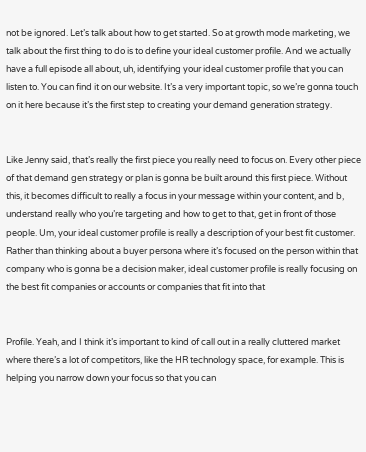not be ignored. Let’s talk about how to get started. So at growth mode marketing, we talk about the first thing to do is to define your ideal customer profile. And we actually have a full episode all about, uh, identifying your ideal customer profile that you can listen to. You can find it on our website. It’s a very important topic, so we’re gonna touch on it here because it’s the first step to creating your demand generation strategy.


Like Jenny said, that’s really the first piece you really need to focus on. Every other piece of that demand gen strategy or plan is gonna be built around this first piece. Without this, it becomes difficult to really a focus in your message within your content, and b, understand really who you’re targeting and how to get to that, get in front of those people. Um, your ideal customer profile is really a description of your best fit customer. Rather than thinking about a buyer persona where it’s focused on the person within that company who is gonna be a decision maker, ideal customer profile is really focusing on the best fit companies or accounts or companies that fit into that


Profile. Yeah, and I think it’s important to kind of call out in a really cluttered market where there’s a lot of competitors, like the HR technology space, for example. This is helping you narrow down your focus so that you can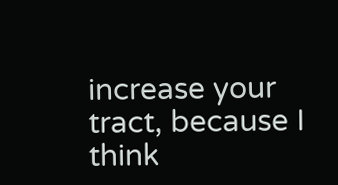increase your tract, because I think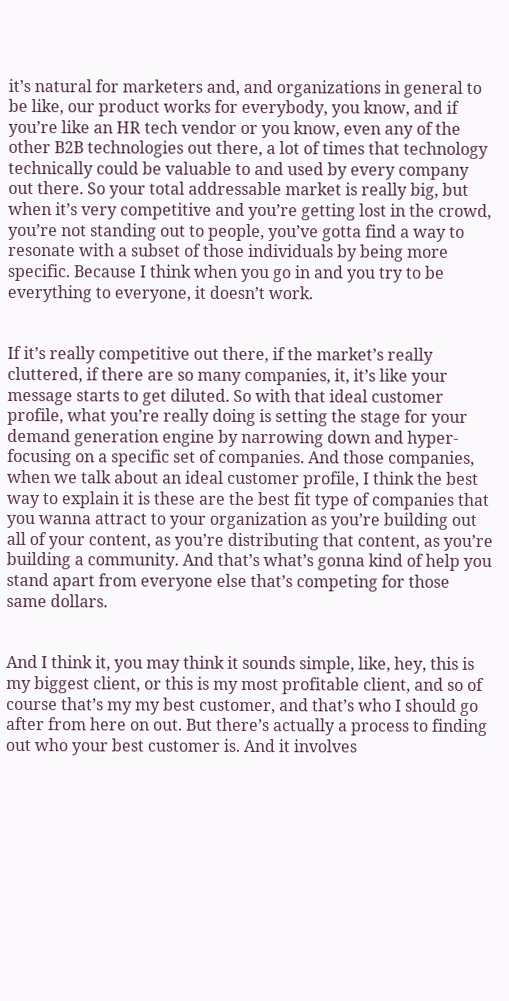it’s natural for marketers and, and organizations in general to be like, our product works for everybody, you know, and if you’re like an HR tech vendor or you know, even any of the other B2B technologies out there, a lot of times that technology technically could be valuable to and used by every company out there. So your total addressable market is really big, but when it’s very competitive and you’re getting lost in the crowd, you’re not standing out to people, you’ve gotta find a way to resonate with a subset of those individuals by being more specific. Because I think when you go in and you try to be everything to everyone, it doesn’t work.


If it’s really competitive out there, if the market’s really cluttered, if there are so many companies, it, it’s like your message starts to get diluted. So with that ideal customer profile, what you’re really doing is setting the stage for your demand generation engine by narrowing down and hyper-focusing on a specific set of companies. And those companies, when we talk about an ideal customer profile, I think the best way to explain it is these are the best fit type of companies that you wanna attract to your organization as you’re building out all of your content, as you’re distributing that content, as you’re building a community. And that’s what’s gonna kind of help you stand apart from everyone else that’s competing for those same dollars.


And I think it, you may think it sounds simple, like, hey, this is my biggest client, or this is my most profitable client, and so of course that’s my my best customer, and that’s who I should go after from here on out. But there’s actually a process to finding out who your best customer is. And it involves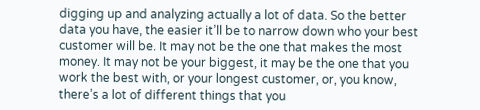digging up and analyzing actually a lot of data. So the better data you have, the easier it’ll be to narrow down who your best customer will be. It may not be the one that makes the most money. It may not be your biggest, it may be the one that you work the best with, or your longest customer, or, you know, there’s a lot of different things that you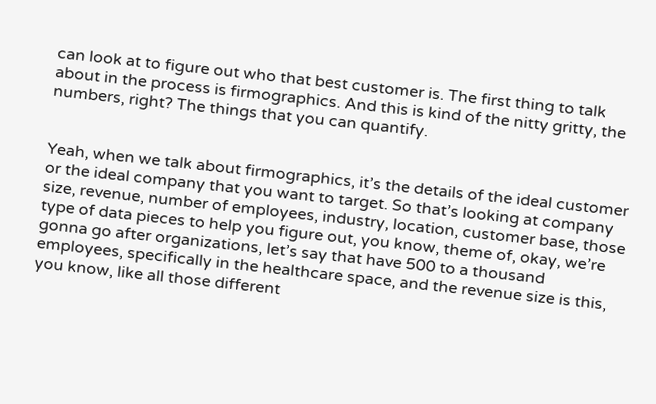can look at to figure out who that best customer is. The first thing to talk about in the process is firmographics. And this is kind of the nitty gritty, the numbers, right? The things that you can quantify.


Yeah, when we talk about firmographics, it’s the details of the ideal customer or the ideal company that you want to target. So that’s looking at company size, revenue, number of employees, industry, location, customer base, those type of data pieces to help you figure out, you know, theme of, okay, we’re gonna go after organizations, let’s say that have 500 to a thousand employees, specifically in the healthcare space, and the revenue size is this, you know, like all those different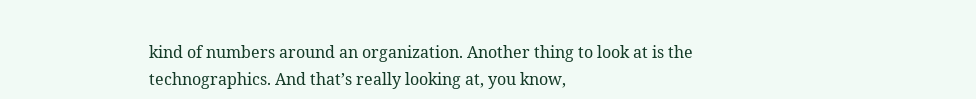kind of numbers around an organization. Another thing to look at is the technographics. And that’s really looking at, you know,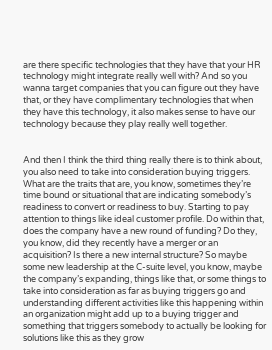are there specific technologies that they have that your HR technology might integrate really well with? And so you wanna target companies that you can figure out they have that, or they have complimentary technologies that when they have this technology, it also makes sense to have our technology because they play really well together.


And then I think the third thing really there is to think about, you also need to take into consideration buying triggers. What are the traits that are, you know, sometimes they’re time bound or situational that are indicating somebody’s readiness to convert or readiness to buy. Starting to pay attention to things like ideal customer profile. Do within that, does the company have a new round of funding? Do they, you know, did they recently have a merger or an acquisition? Is there a new internal structure? So maybe some new leadership at the C-suite level, you know, maybe the company’s expanding, things like that, or some things to take into consideration as far as buying triggers go and understanding different activities like this happening within an organization might add up to a buying trigger and something that triggers somebody to actually be looking for solutions like this as they grow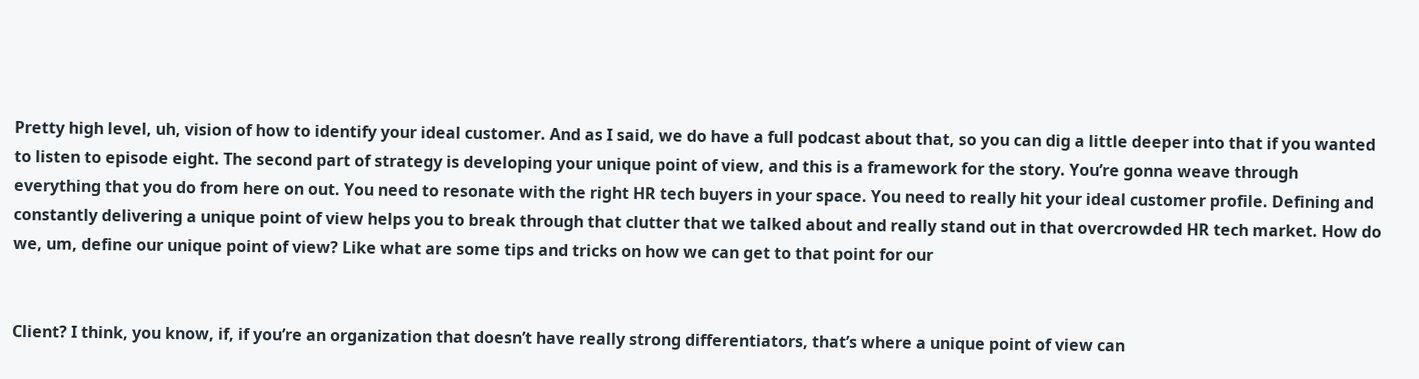Pretty high level, uh, vision of how to identify your ideal customer. And as I said, we do have a full podcast about that, so you can dig a little deeper into that if you wanted to listen to episode eight. The second part of strategy is developing your unique point of view, and this is a framework for the story. You’re gonna weave through everything that you do from here on out. You need to resonate with the right HR tech buyers in your space. You need to really hit your ideal customer profile. Defining and constantly delivering a unique point of view helps you to break through that clutter that we talked about and really stand out in that overcrowded HR tech market. How do we, um, define our unique point of view? Like what are some tips and tricks on how we can get to that point for our


Client? I think, you know, if, if you’re an organization that doesn’t have really strong differentiators, that’s where a unique point of view can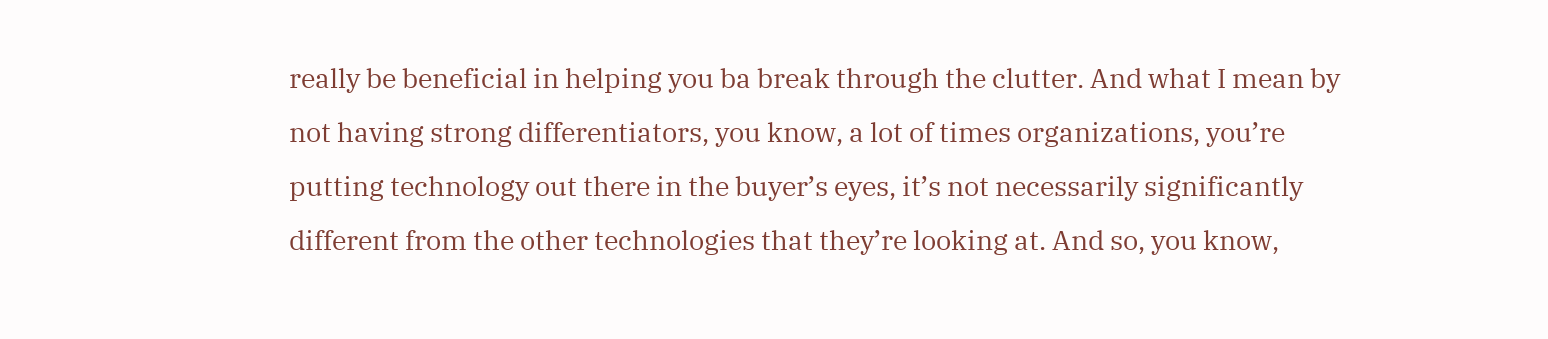really be beneficial in helping you ba break through the clutter. And what I mean by not having strong differentiators, you know, a lot of times organizations, you’re putting technology out there in the buyer’s eyes, it’s not necessarily significantly different from the other technologies that they’re looking at. And so, you know,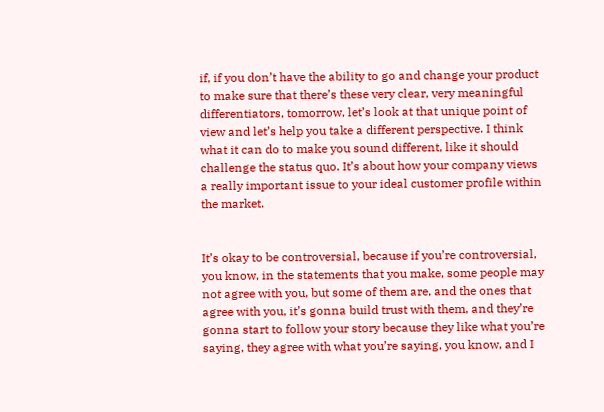if, if you don’t have the ability to go and change your product to make sure that there’s these very clear, very meaningful differentiators, tomorrow, let’s look at that unique point of view and let’s help you take a different perspective. I think what it can do to make you sound different, like it should challenge the status quo. It’s about how your company views a really important issue to your ideal customer profile within the market.


It’s okay to be controversial, because if you’re controversial, you know, in the statements that you make, some people may not agree with you, but some of them are, and the ones that agree with you, it’s gonna build trust with them, and they’re gonna start to follow your story because they like what you’re saying, they agree with what you’re saying, you know, and I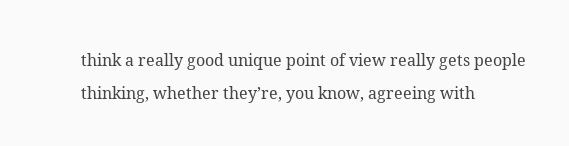think a really good unique point of view really gets people thinking, whether they’re, you know, agreeing with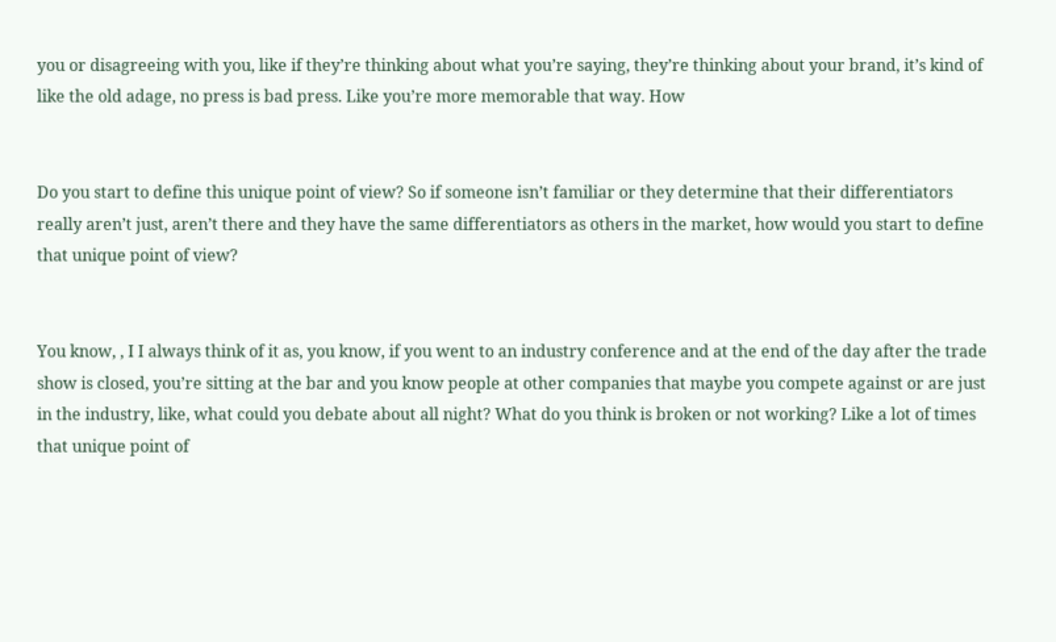you or disagreeing with you, like if they’re thinking about what you’re saying, they’re thinking about your brand, it’s kind of like the old adage, no press is bad press. Like you’re more memorable that way. How


Do you start to define this unique point of view? So if someone isn’t familiar or they determine that their differentiators really aren’t just, aren’t there and they have the same differentiators as others in the market, how would you start to define that unique point of view?


You know, , I I always think of it as, you know, if you went to an industry conference and at the end of the day after the trade show is closed, you’re sitting at the bar and you know people at other companies that maybe you compete against or are just in the industry, like, what could you debate about all night? What do you think is broken or not working? Like a lot of times that unique point of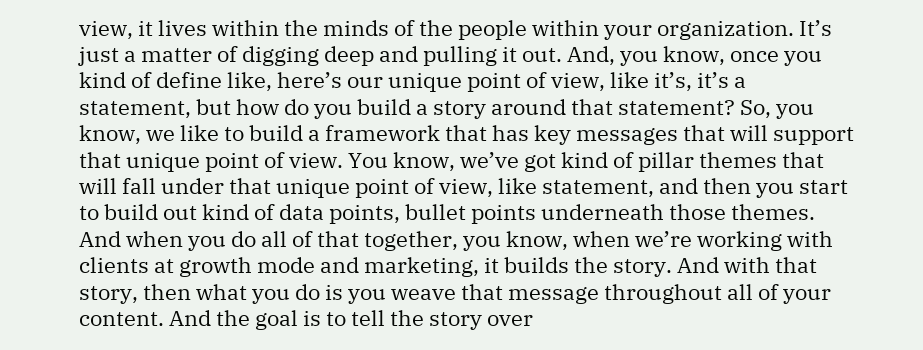view, it lives within the minds of the people within your organization. It’s just a matter of digging deep and pulling it out. And, you know, once you kind of define like, here’s our unique point of view, like it’s, it’s a statement, but how do you build a story around that statement? So, you know, we like to build a framework that has key messages that will support that unique point of view. You know, we’ve got kind of pillar themes that will fall under that unique point of view, like statement, and then you start to build out kind of data points, bullet points underneath those themes. And when you do all of that together, you know, when we’re working with clients at growth mode and marketing, it builds the story. And with that story, then what you do is you weave that message throughout all of your content. And the goal is to tell the story over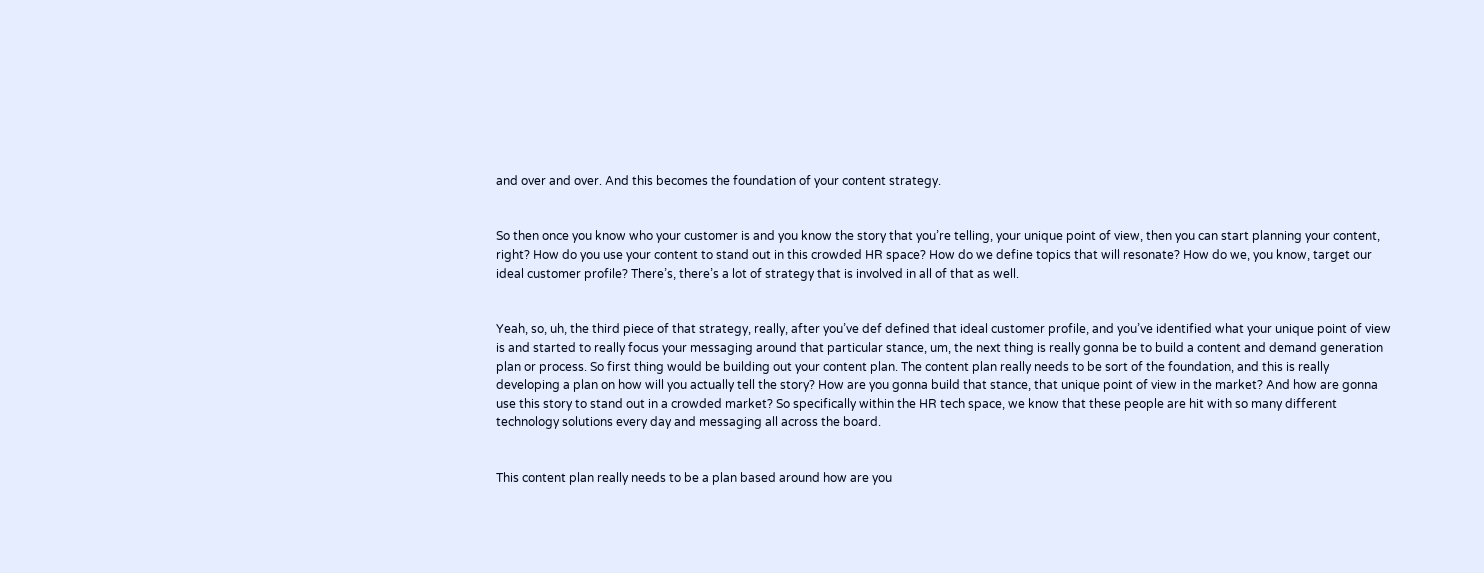and over and over. And this becomes the foundation of your content strategy.


So then once you know who your customer is and you know the story that you’re telling, your unique point of view, then you can start planning your content, right? How do you use your content to stand out in this crowded HR space? How do we define topics that will resonate? How do we, you know, target our ideal customer profile? There’s, there’s a lot of strategy that is involved in all of that as well.


Yeah, so, uh, the third piece of that strategy, really, after you’ve def defined that ideal customer profile, and you’ve identified what your unique point of view is and started to really focus your messaging around that particular stance, um, the next thing is really gonna be to build a content and demand generation plan or process. So first thing would be building out your content plan. The content plan really needs to be sort of the foundation, and this is really developing a plan on how will you actually tell the story? How are you gonna build that stance, that unique point of view in the market? And how are gonna use this story to stand out in a crowded market? So specifically within the HR tech space, we know that these people are hit with so many different technology solutions every day and messaging all across the board.


This content plan really needs to be a plan based around how are you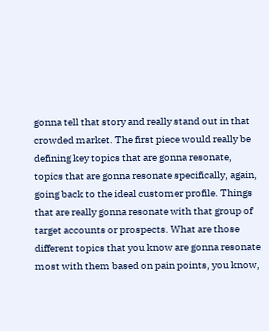gonna tell that story and really stand out in that crowded market. The first piece would really be defining key topics that are gonna resonate, topics that are gonna resonate specifically, again, going back to the ideal customer profile. Things that are really gonna resonate with that group of target accounts or prospects. What are those different topics that you know are gonna resonate most with them based on pain points, you know,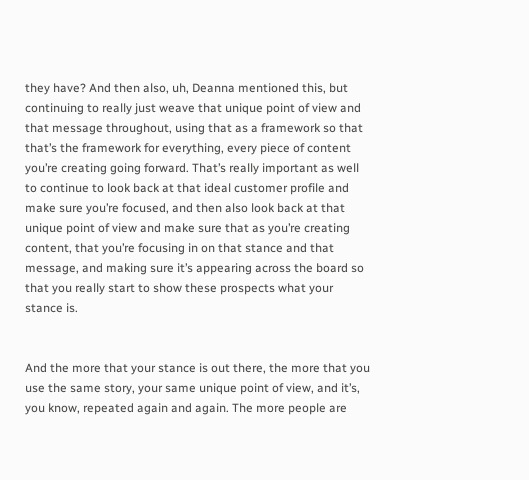they have? And then also, uh, Deanna mentioned this, but continuing to really just weave that unique point of view and that message throughout, using that as a framework so that that’s the framework for everything, every piece of content you’re creating going forward. That’s really important as well to continue to look back at that ideal customer profile and make sure you’re focused, and then also look back at that unique point of view and make sure that as you’re creating content, that you’re focusing in on that stance and that message, and making sure it’s appearing across the board so that you really start to show these prospects what your stance is.


And the more that your stance is out there, the more that you use the same story, your same unique point of view, and it’s, you know, repeated again and again. The more people are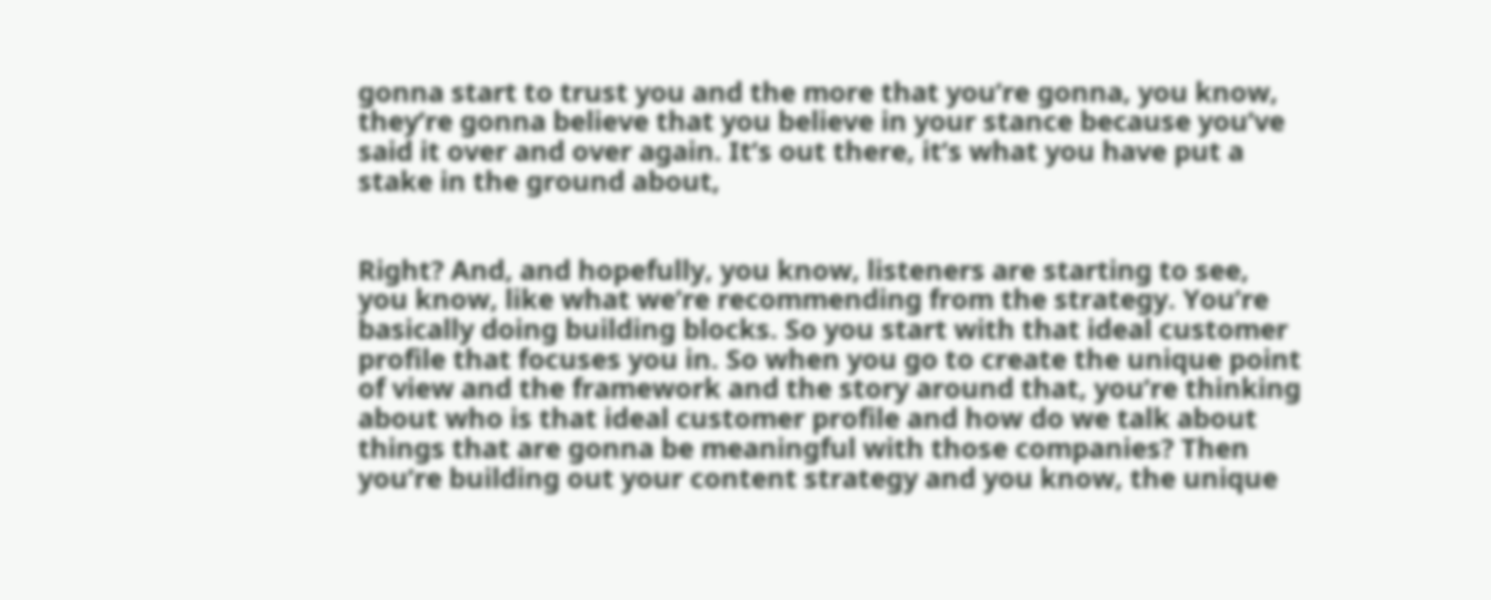gonna start to trust you and the more that you’re gonna, you know, they’re gonna believe that you believe in your stance because you’ve said it over and over again. It’s out there, it’s what you have put a stake in the ground about,


Right? And, and hopefully, you know, listeners are starting to see, you know, like what we’re recommending from the strategy. You’re basically doing building blocks. So you start with that ideal customer profile that focuses you in. So when you go to create the unique point of view and the framework and the story around that, you’re thinking about who is that ideal customer profile and how do we talk about things that are gonna be meaningful with those companies? Then you’re building out your content strategy and you know, the unique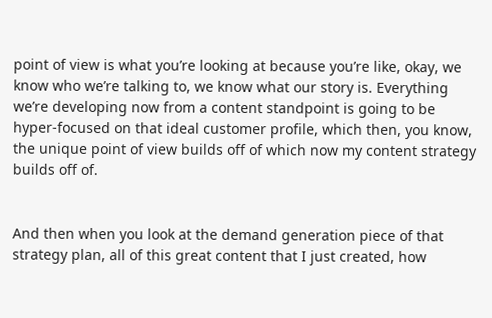point of view is what you’re looking at because you’re like, okay, we know who we’re talking to, we know what our story is. Everything we’re developing now from a content standpoint is going to be hyper-focused on that ideal customer profile, which then, you know, the unique point of view builds off of which now my content strategy builds off of.


And then when you look at the demand generation piece of that strategy plan, all of this great content that I just created, how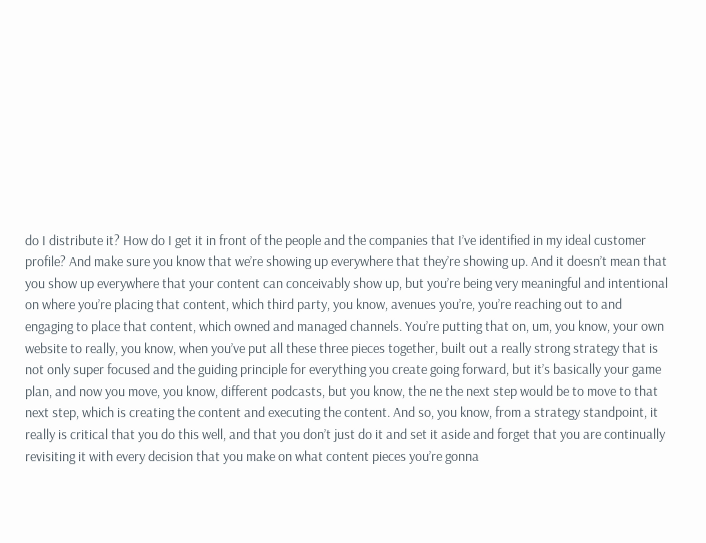do I distribute it? How do I get it in front of the people and the companies that I’ve identified in my ideal customer profile? And make sure you know that we’re showing up everywhere that they’re showing up. And it doesn’t mean that you show up everywhere that your content can conceivably show up, but you’re being very meaningful and intentional on where you’re placing that content, which third party, you know, avenues you’re, you’re reaching out to and engaging to place that content, which owned and managed channels. You’re putting that on, um, you know, your own website to really, you know, when you’ve put all these three pieces together, built out a really strong strategy that is not only super focused and the guiding principle for everything you create going forward, but it’s basically your game plan, and now you move, you know, different podcasts, but you know, the ne the next step would be to move to that next step, which is creating the content and executing the content. And so, you know, from a strategy standpoint, it really is critical that you do this well, and that you don’t just do it and set it aside and forget that you are continually revisiting it with every decision that you make on what content pieces you’re gonna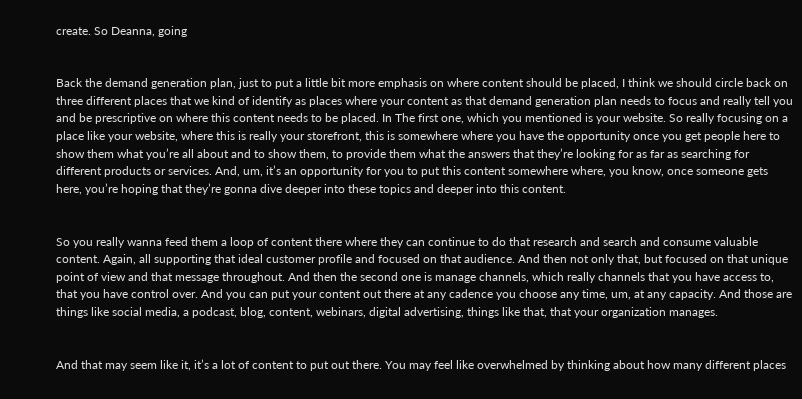create. So Deanna, going


Back the demand generation plan, just to put a little bit more emphasis on where content should be placed, I think we should circle back on three different places that we kind of identify as places where your content as that demand generation plan needs to focus and really tell you and be prescriptive on where this content needs to be placed. In The first one, which you mentioned is your website. So really focusing on a place like your website, where this is really your storefront, this is somewhere where you have the opportunity once you get people here to show them what you’re all about and to show them, to provide them what the answers that they’re looking for as far as searching for different products or services. And, um, it’s an opportunity for you to put this content somewhere where, you know, once someone gets here, you’re hoping that they’re gonna dive deeper into these topics and deeper into this content.


So you really wanna feed them a loop of content there where they can continue to do that research and search and consume valuable content. Again, all supporting that ideal customer profile and focused on that audience. And then not only that, but focused on that unique point of view and that message throughout. And then the second one is manage channels, which really channels that you have access to, that you have control over. And you can put your content out there at any cadence you choose any time, um, at any capacity. And those are things like social media, a podcast, blog, content, webinars, digital advertising, things like that, that your organization manages.


And that may seem like it, it’s a lot of content to put out there. You may feel like overwhelmed by thinking about how many different places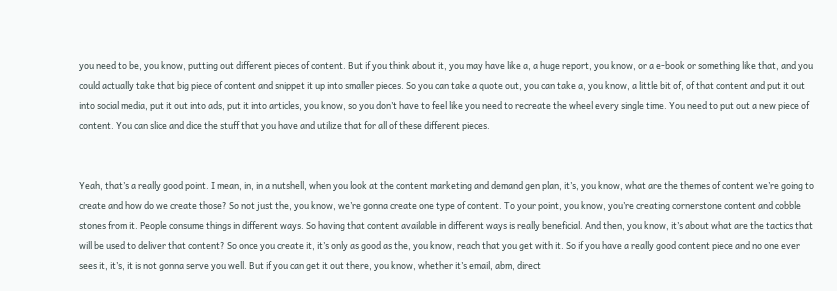you need to be, you know, putting out different pieces of content. But if you think about it, you may have like a, a huge report, you know, or a e-book or something like that, and you could actually take that big piece of content and snippet it up into smaller pieces. So you can take a quote out, you can take a, you know, a little bit of, of that content and put it out into social media, put it out into ads, put it into articles, you know, so you don’t have to feel like you need to recreate the wheel every single time. You need to put out a new piece of content. You can slice and dice the stuff that you have and utilize that for all of these different pieces.


Yeah, that’s a really good point. I mean, in, in a nutshell, when you look at the content marketing and demand gen plan, it’s, you know, what are the themes of content we’re going to create and how do we create those? So not just the, you know, we’re gonna create one type of content. To your point, you know, you’re creating cornerstone content and cobble stones from it. People consume things in different ways. So having that content available in different ways is really beneficial. And then, you know, it’s about what are the tactics that will be used to deliver that content? So once you create it, it’s only as good as the, you know, reach that you get with it. So if you have a really good content piece and no one ever sees it, it’s, it is not gonna serve you well. But if you can get it out there, you know, whether it’s email, abm, direct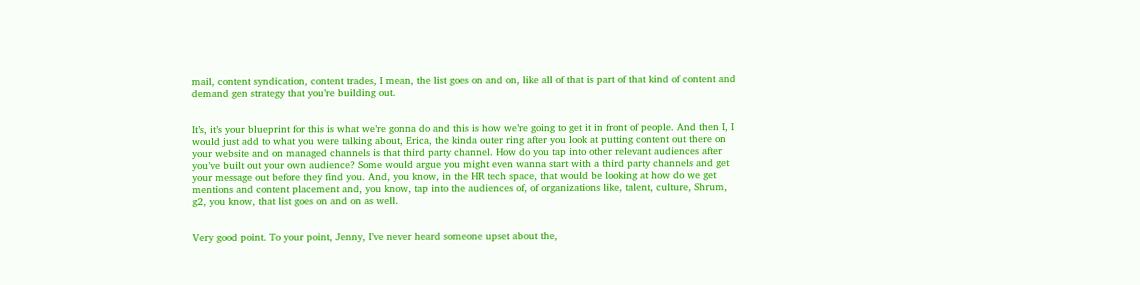mail, content syndication, content trades, I mean, the list goes on and on, like all of that is part of that kind of content and demand gen strategy that you’re building out.


It’s, it’s your blueprint for this is what we’re gonna do and this is how we’re going to get it in front of people. And then I, I would just add to what you were talking about, Erica, the kinda outer ring after you look at putting content out there on your website and on managed channels is that third party channel. How do you tap into other relevant audiences after you’ve built out your own audience? Some would argue you might even wanna start with a third party channels and get your message out before they find you. And, you know, in the HR tech space, that would be looking at how do we get mentions and content placement and, you know, tap into the audiences of, of organizations like, talent, culture, Shrum, g2, you know, that list goes on and on as well.


Very good point. To your point, Jenny, I’ve never heard someone upset about the,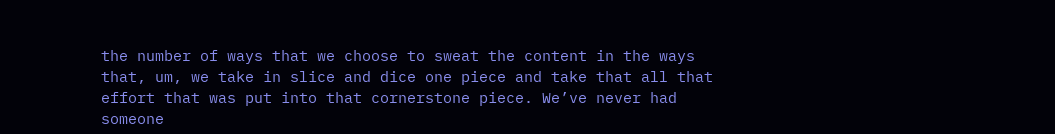the number of ways that we choose to sweat the content in the ways that, um, we take in slice and dice one piece and take that all that effort that was put into that cornerstone piece. We’ve never had someone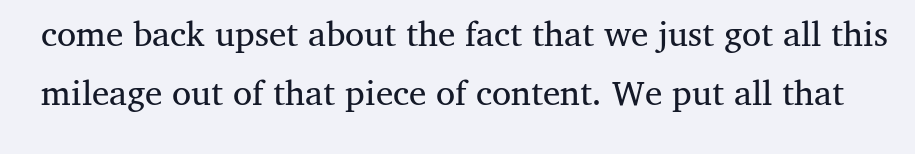come back upset about the fact that we just got all this mileage out of that piece of content. We put all that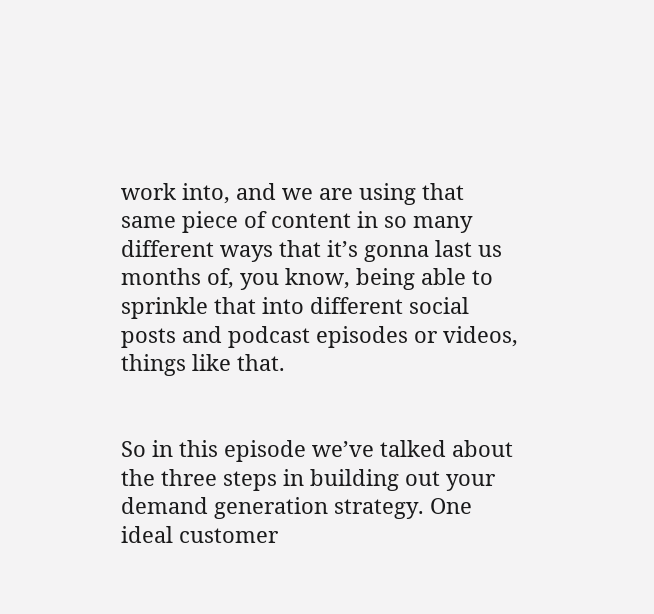work into, and we are using that same piece of content in so many different ways that it’s gonna last us months of, you know, being able to sprinkle that into different social posts and podcast episodes or videos, things like that.


So in this episode we’ve talked about the three steps in building out your demand generation strategy. One ideal customer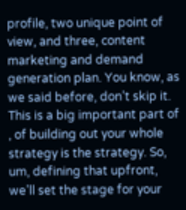profile, two unique point of view, and three, content marketing and demand generation plan. You know, as we said before, don’t skip it. This is a big important part of , of building out your whole strategy is the strategy. So, um, defining that upfront, we’ll set the stage for your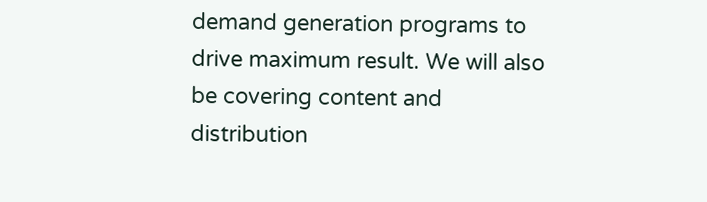demand generation programs to drive maximum result. We will also be covering content and distribution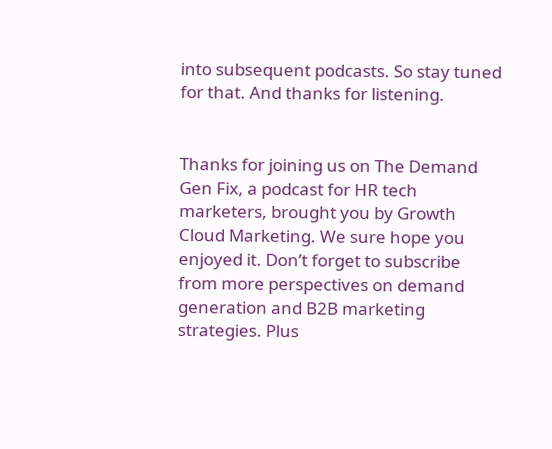into subsequent podcasts. So stay tuned for that. And thanks for listening.


Thanks for joining us on The Demand Gen Fix, a podcast for HR tech marketers, brought you by Growth Cloud Marketing. We sure hope you enjoyed it. Don’t forget to subscribe from more perspectives on demand generation and B2B marketing strategies. Plus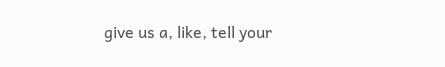give us a, like, tell your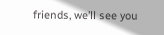friends, we’ll see you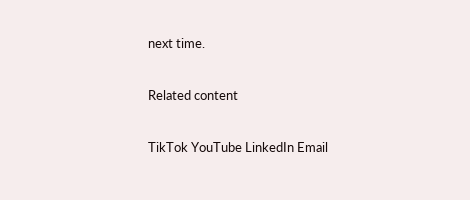next time.

Related content

TikTok YouTube LinkedIn Email